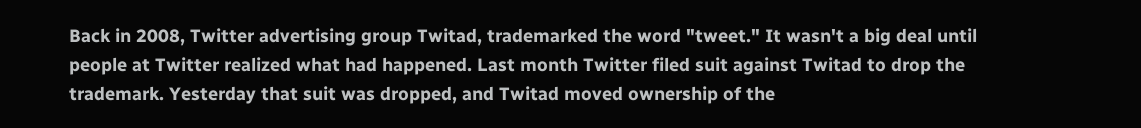Back in 2008, Twitter advertising group Twitad, trademarked the word "tweet." It wasn't a big deal until people at Twitter realized what had happened. Last month Twitter filed suit against Twitad to drop the trademark. Yesterday that suit was dropped, and Twitad moved ownership of the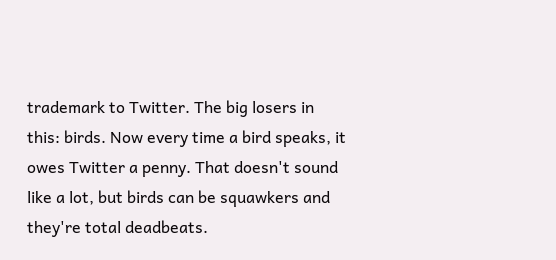trademark to Twitter. The big losers in this: birds. Now every time a bird speaks, it owes Twitter a penny. That doesn't sound like a lot, but birds can be squawkers and they're total deadbeats.